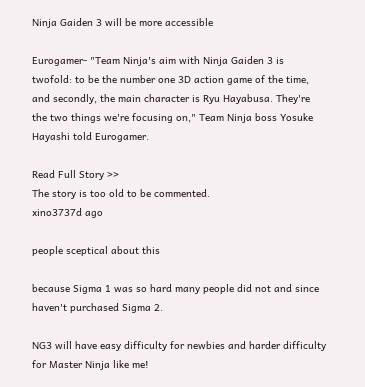Ninja Gaiden 3 will be more accessible

Eurogamer- "Team Ninja's aim with Ninja Gaiden 3 is twofold: to be the number one 3D action game of the time, and secondly, the main character is Ryu Hayabusa. They're the two things we're focusing on," Team Ninja boss Yosuke Hayashi told Eurogamer.

Read Full Story >>
The story is too old to be commented.
xino3737d ago

people sceptical about this

because Sigma 1 was so hard many people did not and since haven't purchased Sigma 2.

NG3 will have easy difficulty for newbies and harder difficulty for Master Ninja like me!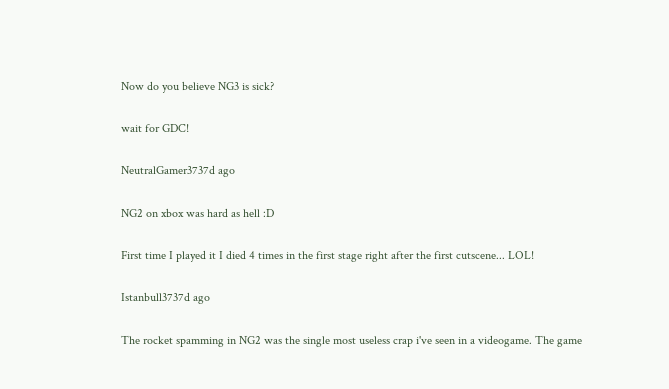Now do you believe NG3 is sick?

wait for GDC!

NeutralGamer3737d ago

NG2 on xbox was hard as hell :D

First time I played it I died 4 times in the first stage right after the first cutscene... LOL!

Istanbull3737d ago

The rocket spamming in NG2 was the single most useless crap i've seen in a videogame. The game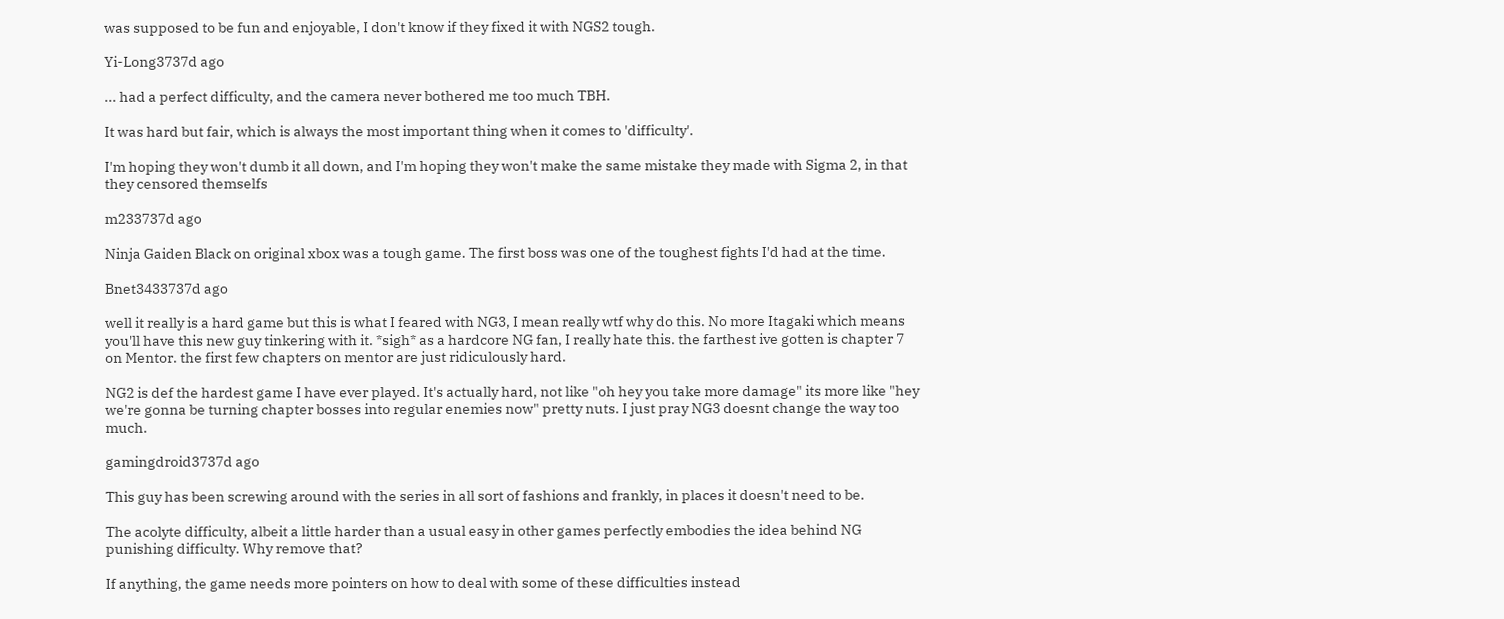was supposed to be fun and enjoyable, I don't know if they fixed it with NGS2 tough.

Yi-Long3737d ago

... had a perfect difficulty, and the camera never bothered me too much TBH.

It was hard but fair, which is always the most important thing when it comes to 'difficulty'.

I'm hoping they won't dumb it all down, and I'm hoping they won't make the same mistake they made with Sigma 2, in that they censored themselfs

m233737d ago

Ninja Gaiden Black on original xbox was a tough game. The first boss was one of the toughest fights I'd had at the time.

Bnet3433737d ago

well it really is a hard game but this is what I feared with NG3, I mean really wtf why do this. No more Itagaki which means you'll have this new guy tinkering with it. *sigh* as a hardcore NG fan, I really hate this. the farthest ive gotten is chapter 7 on Mentor. the first few chapters on mentor are just ridiculously hard.

NG2 is def the hardest game I have ever played. It's actually hard, not like "oh hey you take more damage" its more like "hey we're gonna be turning chapter bosses into regular enemies now" pretty nuts. I just pray NG3 doesnt change the way too much.

gamingdroid3737d ago

This guy has been screwing around with the series in all sort of fashions and frankly, in places it doesn't need to be.

The acolyte difficulty, albeit a little harder than a usual easy in other games perfectly embodies the idea behind NG punishing difficulty. Why remove that?

If anything, the game needs more pointers on how to deal with some of these difficulties instead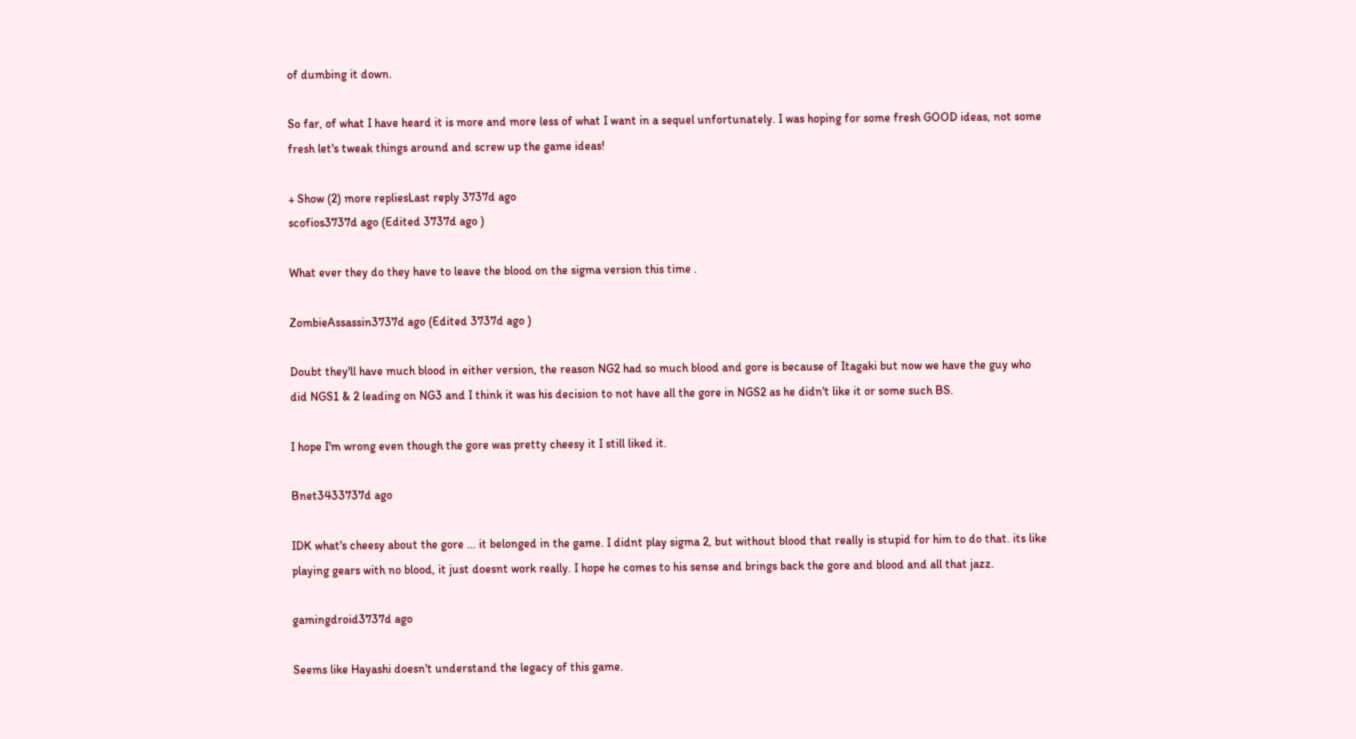of dumbing it down.

So far, of what I have heard it is more and more less of what I want in a sequel unfortunately. I was hoping for some fresh GOOD ideas, not some fresh let's tweak things around and screw up the game ideas!

+ Show (2) more repliesLast reply 3737d ago
scofios3737d ago (Edited 3737d ago )

What ever they do they have to leave the blood on the sigma version this time .

ZombieAssassin3737d ago (Edited 3737d ago )

Doubt they'll have much blood in either version, the reason NG2 had so much blood and gore is because of Itagaki but now we have the guy who did NGS1 & 2 leading on NG3 and I think it was his decision to not have all the gore in NGS2 as he didn't like it or some such BS.

I hope I'm wrong even though the gore was pretty cheesy it I still liked it.

Bnet3433737d ago

IDK what's cheesy about the gore ... it belonged in the game. I didnt play sigma 2, but without blood that really is stupid for him to do that. its like playing gears with no blood, it just doesnt work really. I hope he comes to his sense and brings back the gore and blood and all that jazz.

gamingdroid3737d ago

Seems like Hayashi doesn't understand the legacy of this game.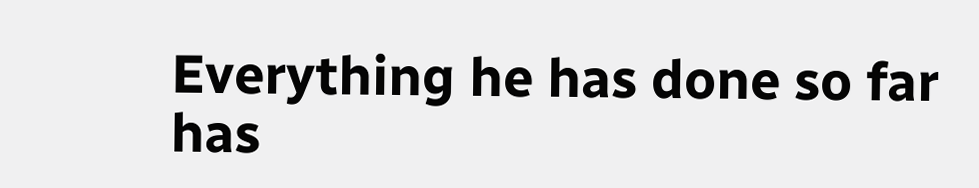Everything he has done so far has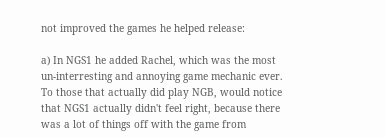not improved the games he helped release:

a) In NGS1 he added Rachel, which was the most un-interresting and annoying game mechanic ever. To those that actually did play NGB, would notice that NGS1 actually didn't feel right, because there was a lot of things off with the game from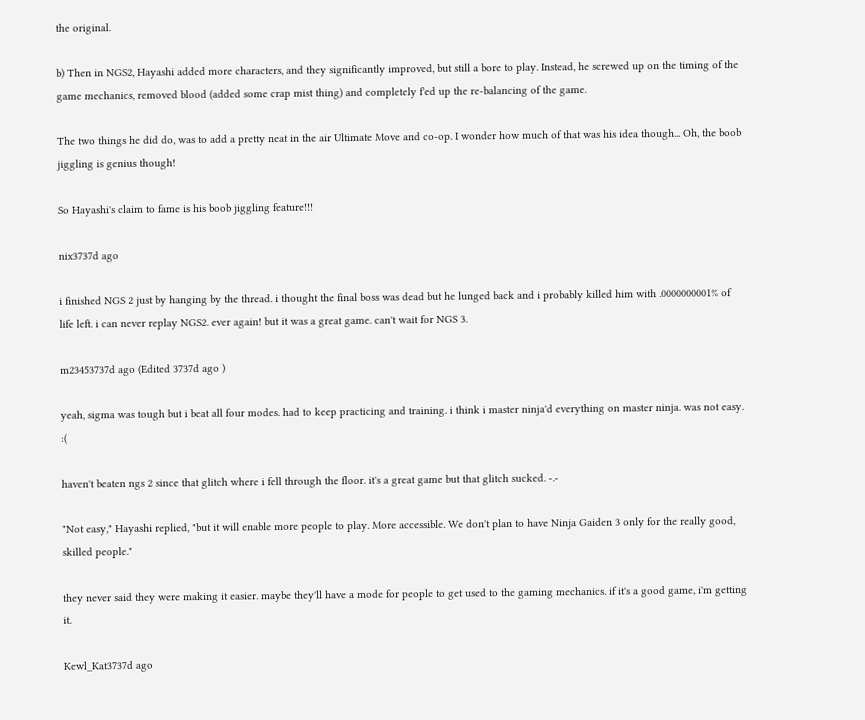the original.

b) Then in NGS2, Hayashi added more characters, and they significantly improved, but still a bore to play. Instead, he screwed up on the timing of the game mechanics, removed blood (added some crap mist thing) and completely f'ed up the re-balancing of the game.

The two things he did do, was to add a pretty neat in the air Ultimate Move and co-op. I wonder how much of that was his idea though... Oh, the boob jiggling is genius though!

So Hayashi's claim to fame is his boob jiggling feature!!!

nix3737d ago

i finished NGS 2 just by hanging by the thread. i thought the final boss was dead but he lunged back and i probably killed him with .0000000001% of life left. i can never replay NGS2. ever again! but it was a great game. can't wait for NGS 3.

m23453737d ago (Edited 3737d ago )

yeah, sigma was tough but i beat all four modes. had to keep practicing and training. i think i master ninja'd everything on master ninja. was not easy. :(

haven't beaten ngs 2 since that glitch where i fell through the floor. it's a great game but that glitch sucked. -.-

"Not easy," Hayashi replied, "but it will enable more people to play. More accessible. We don't plan to have Ninja Gaiden 3 only for the really good, skilled people."

they never said they were making it easier. maybe they'll have a mode for people to get used to the gaming mechanics. if it's a good game, i'm getting it.

Kewl_Kat3737d ago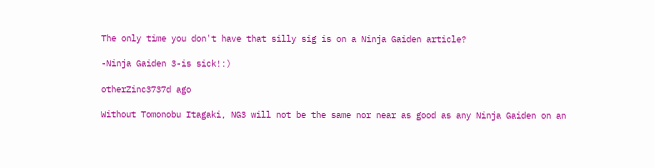The only time you don't have that silly sig is on a Ninja Gaiden article?

-Ninja Gaiden 3-is sick!:)

otherZinc3737d ago

Without Tomonobu Itagaki, NG3 will not be the same nor near as good as any Ninja Gaiden on an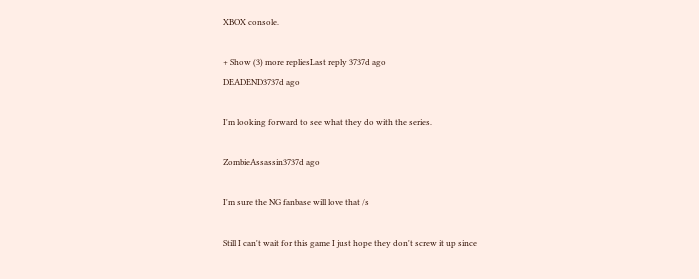XBOX console.

+ Show (3) more repliesLast reply 3737d ago
DEADEND3737d ago

I'm looking forward to see what they do with the series.

ZombieAssassin3737d ago

I'm sure the NG fanbase will love that /s

Still I can't wait for this game I just hope they don't screw it up since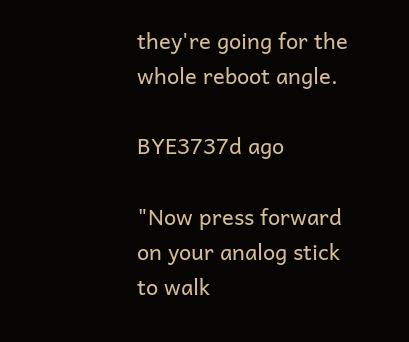they're going for the whole reboot angle.

BYE3737d ago

"Now press forward on your analog stick to walk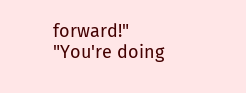forward!"
"You're doing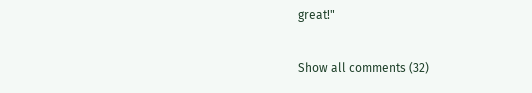great!"

Show all comments (32)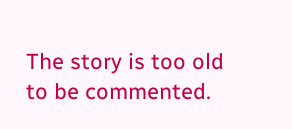The story is too old to be commented.